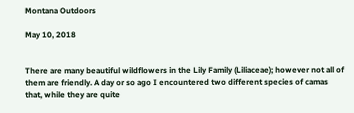Montana Outdoors

May 10, 2018


There are many beautiful wildflowers in the Lily Family (Liliaceae); however not all of them are friendly. A day or so ago I encountered two different species of camas that, while they are quite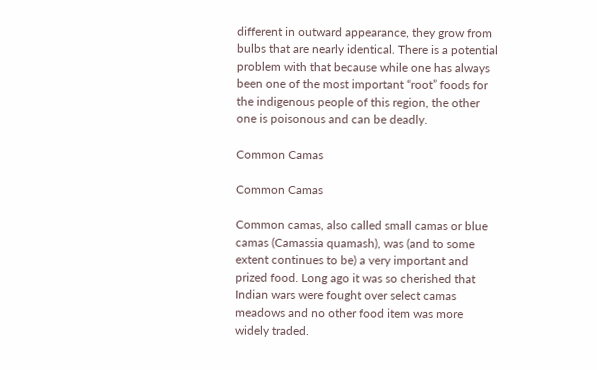different in outward appearance, they grow from bulbs that are nearly identical. There is a potential problem with that because while one has always been one of the most important “root” foods for the indigenous people of this region, the other one is poisonous and can be deadly.

Common Camas

Common Camas

Common camas, also called small camas or blue camas (Camassia quamash), was (and to some extent continues to be) a very important and prized food. Long ago it was so cherished that Indian wars were fought over select camas meadows and no other food item was more widely traded.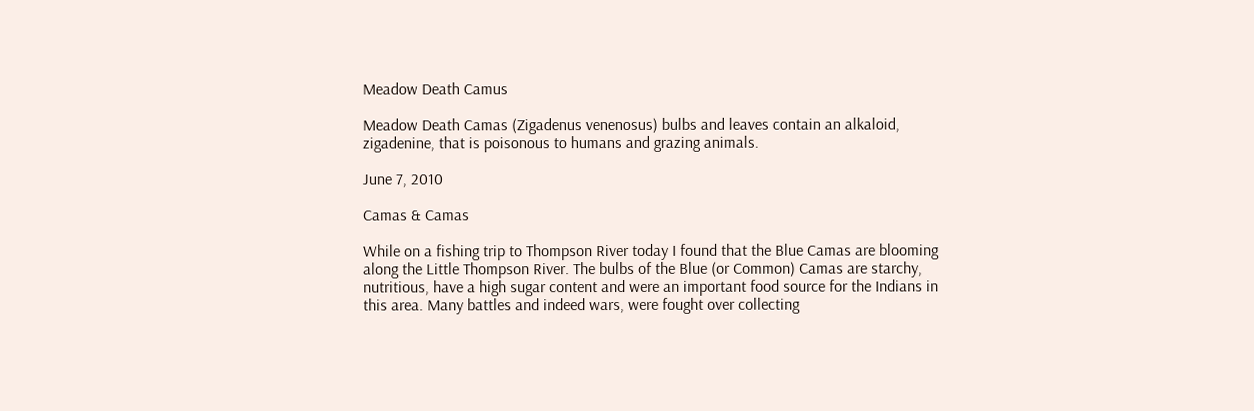Meadow Death Camus

Meadow Death Camas (Zigadenus venenosus) bulbs and leaves contain an alkaloid, zigadenine, that is poisonous to humans and grazing animals.

June 7, 2010

Camas & Camas

While on a fishing trip to Thompson River today I found that the Blue Camas are blooming along the Little Thompson River. The bulbs of the Blue (or Common) Camas are starchy, nutritious, have a high sugar content and were an important food source for the Indians in this area. Many battles and indeed wars, were fought over collecting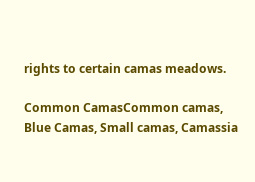rights to certain camas meadows.

Common CamasCommon camas, Blue Camas, Small camas, Camassia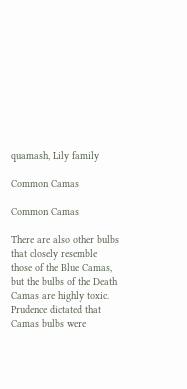quamash, Lily family

Common Camas

Common Camas

There are also other bulbs that closely resemble those of the Blue Camas, but the bulbs of the Death Camas are highly toxic. Prudence dictated that Camas bulbs were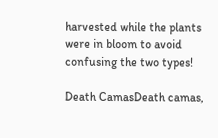harvested while the plants were in bloom to avoid confusing the two types!

Death CamasDeath camas,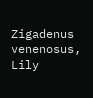Zigadenus venenosus, Lily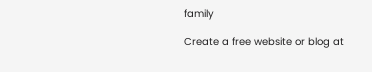family

Create a free website or blog at